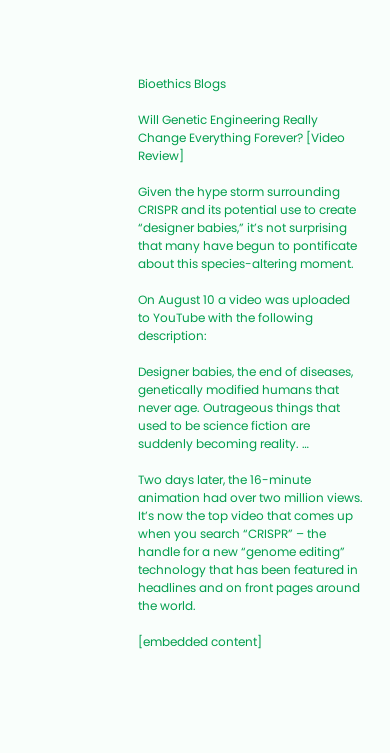Bioethics Blogs

Will Genetic Engineering Really Change Everything Forever? [Video Review]

Given the hype storm surrounding CRISPR and its potential use to create “designer babies,” it’s not surprising that many have begun to pontificate about this species-altering moment.

On August 10 a video was uploaded to YouTube with the following description:

Designer babies, the end of diseases, genetically modified humans that never age. Outrageous things that used to be science fiction are suddenly becoming reality. …

Two days later, the 16-minute animation had over two million views. It’s now the top video that comes up when you search “CRISPR” – the handle for a new “genome editing” technology that has been featured in headlines and on front pages around the world.

[embedded content]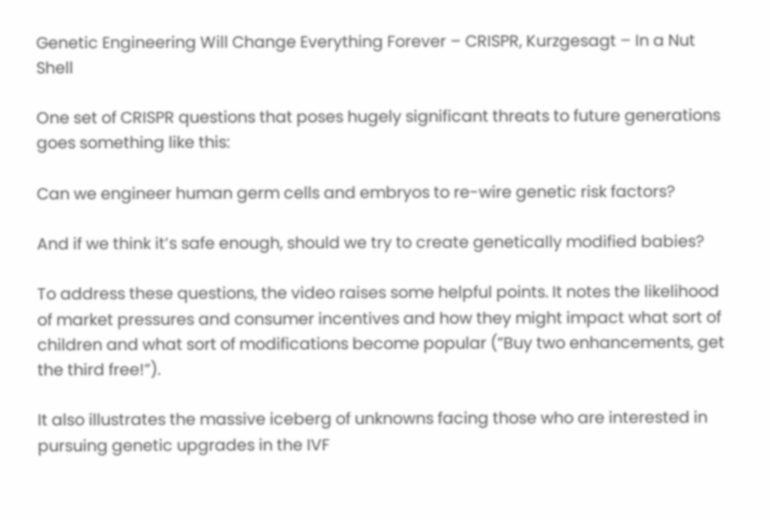Genetic Engineering Will Change Everything Forever – CRISPR, Kurzgesagt – In a Nut Shell

One set of CRISPR questions that poses hugely significant threats to future generations goes something like this:

Can we engineer human germ cells and embryos to re-wire genetic risk factors?

And if we think it’s safe enough, should we try to create genetically modified babies?

To address these questions, the video raises some helpful points. It notes the likelihood of market pressures and consumer incentives and how they might impact what sort of children and what sort of modifications become popular (”Buy two enhancements, get the third free!”).

It also illustrates the massive iceberg of unknowns facing those who are interested in pursuing genetic upgrades in the IVF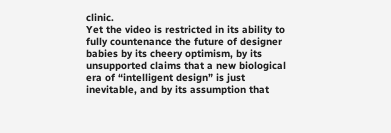clinic.
Yet the video is restricted in its ability to fully countenance the future of designer babies by its cheery optimism, by its unsupported claims that a new biological era of “intelligent design” is just inevitable, and by its assumption that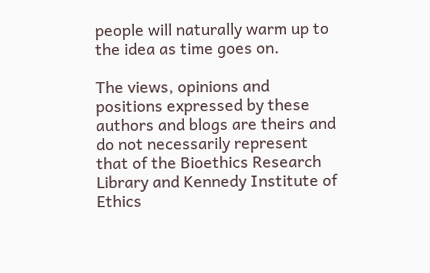people will naturally warm up to the idea as time goes on.

The views, opinions and positions expressed by these authors and blogs are theirs and do not necessarily represent that of the Bioethics Research Library and Kennedy Institute of Ethics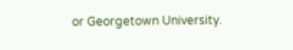or Georgetown University.